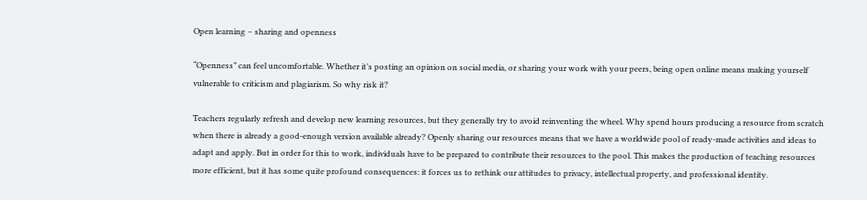Open learning – sharing and openness

“Openness” can feel uncomfortable. Whether it’s posting an opinion on social media, or sharing your work with your peers, being open online means making yourself vulnerable to criticism and plagiarism. So why risk it?

Teachers regularly refresh and develop new learning resources, but they generally try to avoid reinventing the wheel. Why spend hours producing a resource from scratch when there is already a good-enough version available already? Openly sharing our resources means that we have a worldwide pool of ready-made activities and ideas to adapt and apply. But in order for this to work, individuals have to be prepared to contribute their resources to the pool. This makes the production of teaching resources more efficient, but it has some quite profound consequences: it forces us to rethink our attitudes to privacy, intellectual property, and professional identity.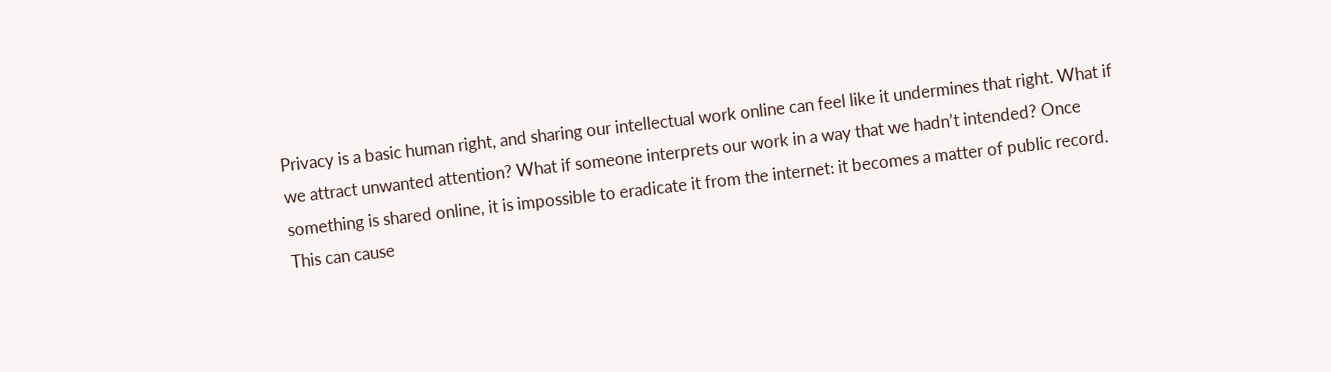Privacy is a basic human right, and sharing our intellectual work online can feel like it undermines that right. What if we attract unwanted attention? What if someone interprets our work in a way that we hadn’t intended? Once something is shared online, it is impossible to eradicate it from the internet: it becomes a matter of public record. This can cause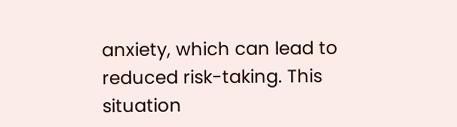anxiety, which can lead to reduced risk-taking. This situation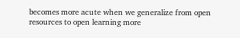becomes more acute when we generalize from open resources to open learning more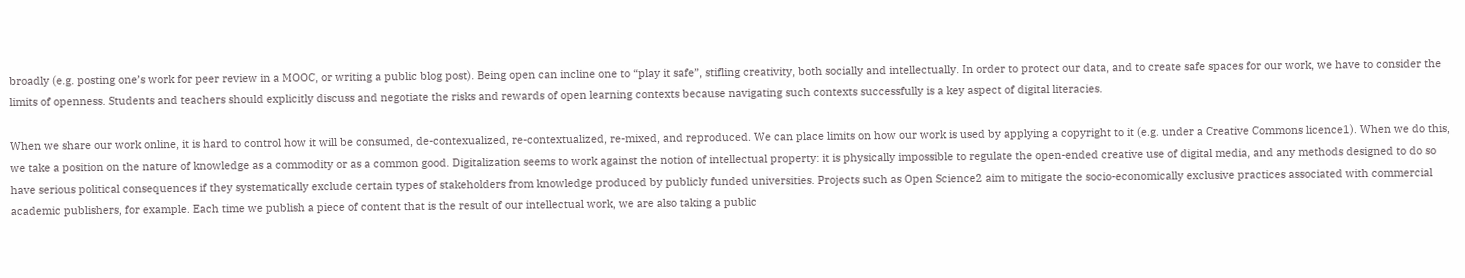broadly (e.g. posting one’s work for peer review in a MOOC, or writing a public blog post). Being open can incline one to “play it safe”, stifling creativity, both socially and intellectually. In order to protect our data, and to create safe spaces for our work, we have to consider the limits of openness. Students and teachers should explicitly discuss and negotiate the risks and rewards of open learning contexts because navigating such contexts successfully is a key aspect of digital literacies.

When we share our work online, it is hard to control how it will be consumed, de-contexualized, re-contextualized, re-mixed, and reproduced. We can place limits on how our work is used by applying a copyright to it (e.g. under a Creative Commons licence1). When we do this, we take a position on the nature of knowledge as a commodity or as a common good. Digitalization seems to work against the notion of intellectual property: it is physically impossible to regulate the open-ended creative use of digital media, and any methods designed to do so have serious political consequences if they systematically exclude certain types of stakeholders from knowledge produced by publicly funded universities. Projects such as Open Science2 aim to mitigate the socio-economically exclusive practices associated with commercial academic publishers, for example. Each time we publish a piece of content that is the result of our intellectual work, we are also taking a public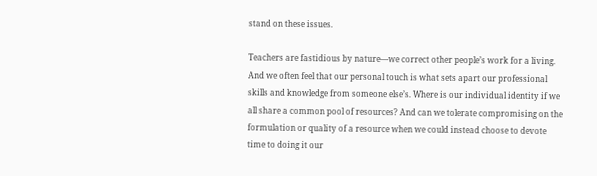stand on these issues.

Teachers are fastidious by nature—we correct other people’s work for a living. And we often feel that our personal touch is what sets apart our professional skills and knowledge from someone else’s. Where is our individual identity if we all share a common pool of resources? And can we tolerate compromising on the formulation or quality of a resource when we could instead choose to devote time to doing it our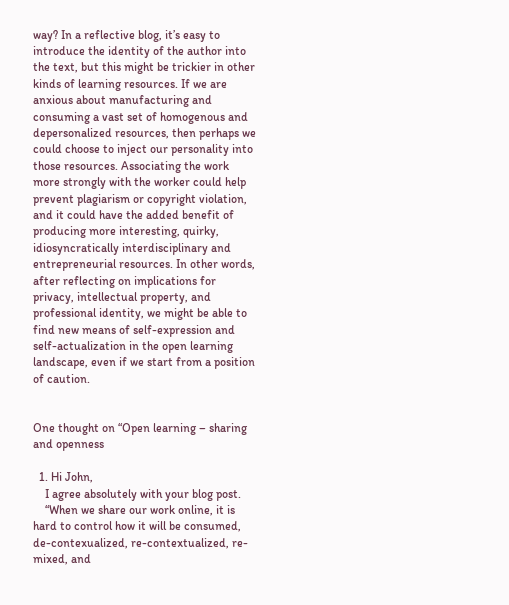way? In a reflective blog, it’s easy to introduce the identity of the author into the text, but this might be trickier in other kinds of learning resources. If we are anxious about manufacturing and consuming a vast set of homogenous and depersonalized resources, then perhaps we could choose to inject our personality into those resources. Associating the work more strongly with the worker could help prevent plagiarism or copyright violation, and it could have the added benefit of producing more interesting, quirky, idiosyncratically interdisciplinary and entrepreneurial resources. In other words, after reflecting on implications for privacy, intellectual property, and professional identity, we might be able to find new means of self-expression and self-actualization in the open learning landscape, even if we start from a position of caution.


One thought on “Open learning – sharing and openness

  1. Hi John,
    I agree absolutely with your blog post.
    “When we share our work online, it is hard to control how it will be consumed, de-contexualized, re-contextualized, re-mixed, and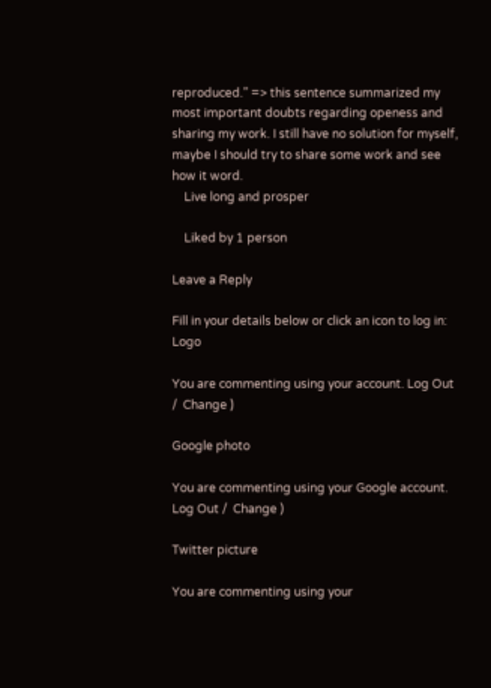reproduced.” => this sentence summarized my most important doubts regarding openess and sharing my work. I still have no solution for myself, maybe I should try to share some work and see how it word.
    Live long and prosper

    Liked by 1 person

Leave a Reply

Fill in your details below or click an icon to log in: Logo

You are commenting using your account. Log Out /  Change )

Google photo

You are commenting using your Google account. Log Out /  Change )

Twitter picture

You are commenting using your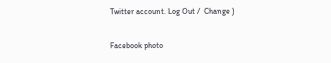Twitter account. Log Out /  Change )

Facebook photo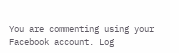You are commenting using your Facebook account. Log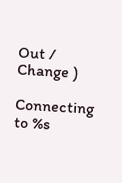Out /  Change )

Connecting to %s